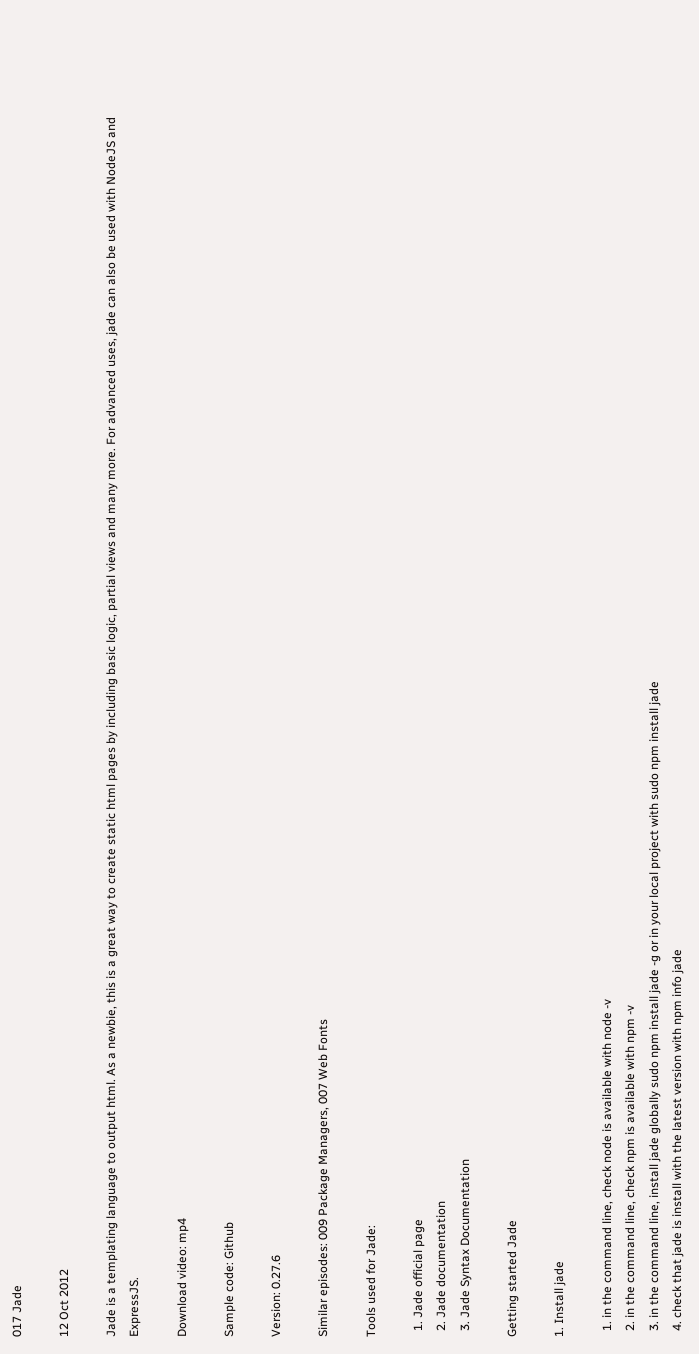017 Jade

12 Oct 2012

Jade is a templating language to output html. As a newbie, this is a great way to create static html pages by including basic logic, partial views and many more. For advanced uses, jade can also be used with NodeJS and ExpressJS.

Download video: mp4

Sample code: Github

Version: 0.27.6

Similar episodes: 009 Package Managers, 007 Web Fonts

Tools used for Jade:

  1. Jade official page
  2. Jade documentation
  3. Jade Syntax Documentation

Getting started Jade

1. Install jade

  1. in the command line, check node is available with node -v
  2. in the command line, check npm is available with npm -v
  3. in the command line, install jade globally sudo npm install jade -g or in your local project with sudo npm install jade
  4. check that jade is install with the latest version with npm info jade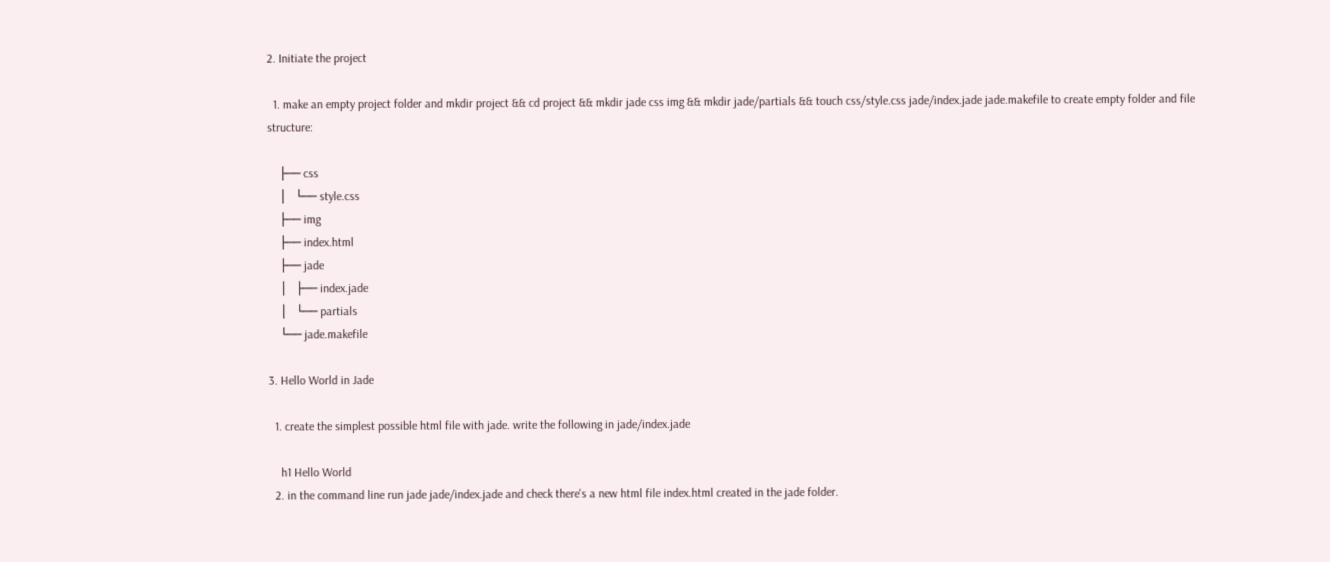2. Initiate the project

  1. make an empty project folder and mkdir project && cd project && mkdir jade css img && mkdir jade/partials && touch css/style.css jade/index.jade jade.makefile to create empty folder and file structure:

    ├── css
    │   └── style.css
    ├── img
    ├── index.html
    ├── jade
    │   ├── index.jade
    │   └── partials
    └── jade.makefile

3. Hello World in Jade

  1. create the simplest possible html file with jade. write the following in jade/index.jade

    h1 Hello World
  2. in the command line run jade jade/index.jade and check there's a new html file index.html created in the jade folder.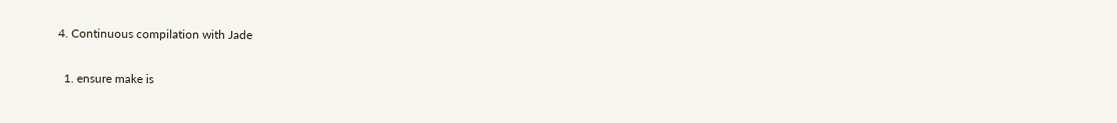4. Continuous compilation with Jade

  1. ensure make is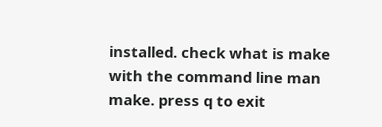installed. check what is make with the command line man make. press q to exit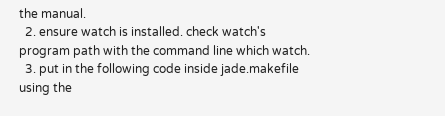the manual.
  2. ensure watch is installed. check watch's program path with the command line which watch.
  3. put in the following code inside jade.makefile using the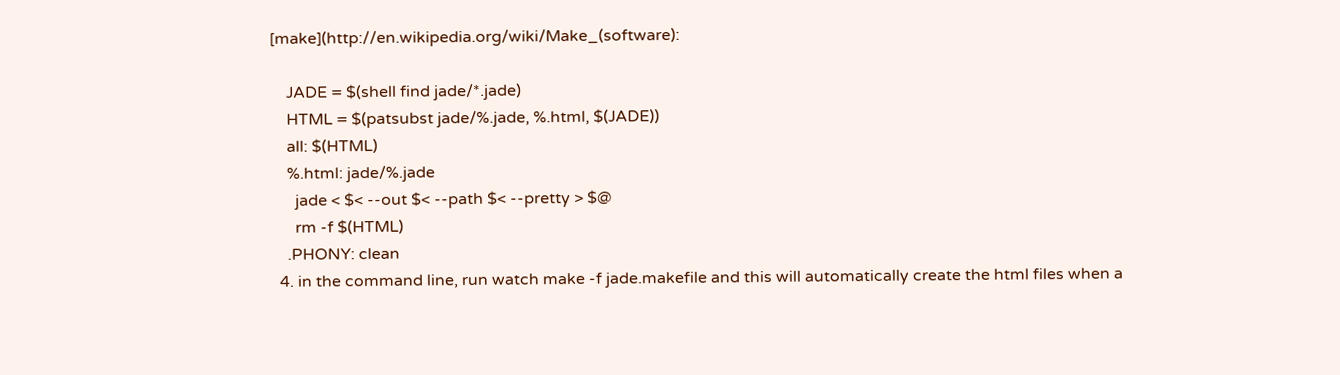[make](http://en.wikipedia.org/wiki/Make_(software):

    JADE = $(shell find jade/*.jade)
    HTML = $(patsubst jade/%.jade, %.html, $(JADE))
    all: $(HTML)
    %.html: jade/%.jade
      jade < $< --out $< --path $< --pretty > $@
      rm -f $(HTML)
    .PHONY: clean
  4. in the command line, run watch make -f jade.makefile and this will automatically create the html files when a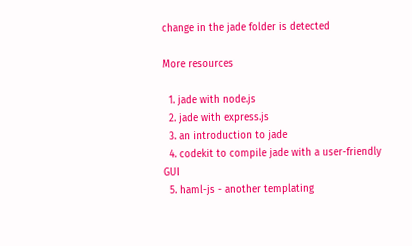change in the jade folder is detected

More resources

  1. jade with node.js
  2. jade with express.js
  3. an introduction to jade
  4. codekit to compile jade with a user-friendly GUI
  5. haml-js - another templating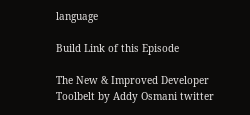language

Build Link of this Episode

The New & Improved Developer Toolbelt by Addy Osmani twitter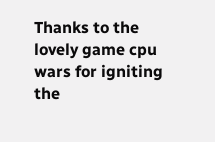Thanks to the lovely game cpu wars for igniting the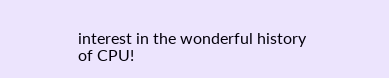interest in the wonderful history of CPU!